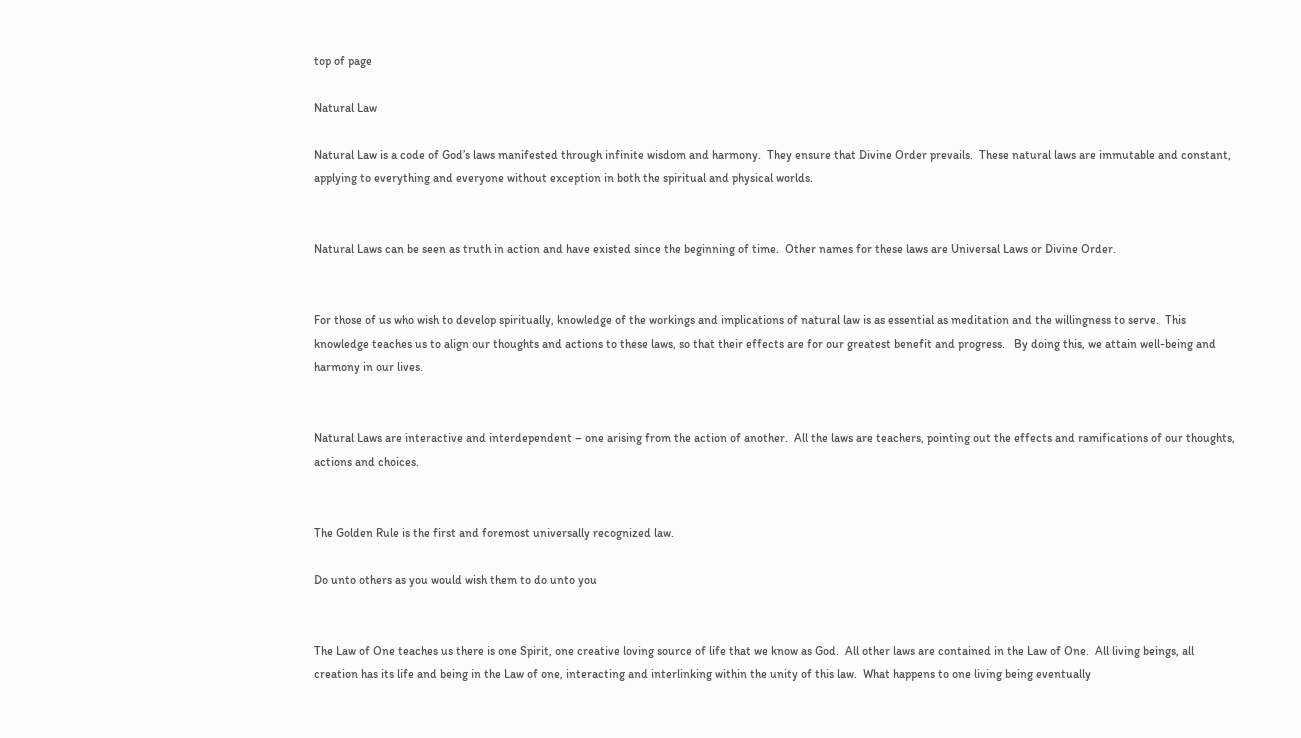top of page

Natural Law

Natural Law is a code of God’s laws manifested through infinite wisdom and harmony.  They ensure that Divine Order prevails.  These natural laws are immutable and constant, applying to everything and everyone without exception in both the spiritual and physical worlds.


Natural Laws can be seen as truth in action and have existed since the beginning of time.  Other names for these laws are Universal Laws or Divine Order.


For those of us who wish to develop spiritually, knowledge of the workings and implications of natural law is as essential as meditation and the willingness to serve.  This knowledge teaches us to align our thoughts and actions to these laws, so that their effects are for our greatest benefit and progress.   By doing this, we attain well-being and harmony in our lives.


Natural Laws are interactive and interdependent – one arising from the action of another.  All the laws are teachers, pointing out the effects and ramifications of our thoughts, actions and choices.


The Golden Rule is the first and foremost universally recognized law.

Do unto others as you would wish them to do unto you


The Law of One teaches us there is one Spirit, one creative loving source of life that we know as God.  All other laws are contained in the Law of One.  All living beings, all creation has its life and being in the Law of one, interacting and interlinking within the unity of this law.  What happens to one living being eventually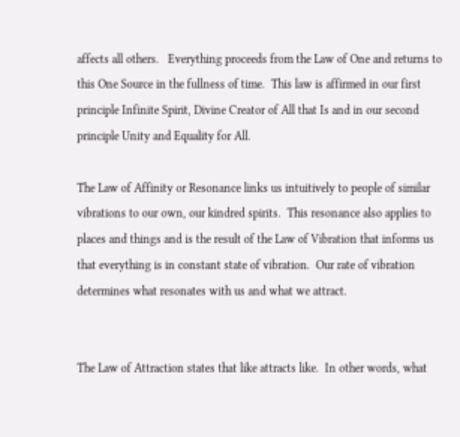affects all others.   Everything proceeds from the Law of One and returns to this One Source in the fullness of time.  This law is affirmed in our first principle Infinite Spirit, Divine Creator of All that Is and in our second principle Unity and Equality for All.

The Law of Affinity or Resonance links us intuitively to people of similar vibrations to our own, our kindred spirits.  This resonance also applies to places and things and is the result of the Law of Vibration that informs us that everything is in constant state of vibration.  Our rate of vibration determines what resonates with us and what we attract.


The Law of Attraction states that like attracts like.  In other words, what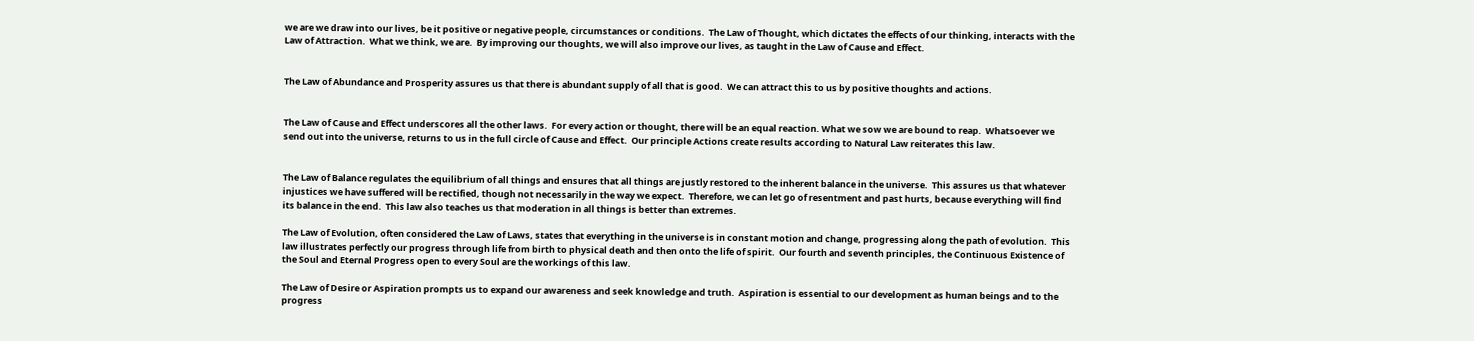we are we draw into our lives, be it positive or negative people, circumstances or conditions.  The Law of Thought, which dictates the effects of our thinking, interacts with the Law of Attraction.  What we think, we are.  By improving our thoughts, we will also improve our lives, as taught in the Law of Cause and Effect.


The Law of Abundance and Prosperity assures us that there is abundant supply of all that is good.  We can attract this to us by positive thoughts and actions.


The Law of Cause and Effect underscores all the other laws.  For every action or thought, there will be an equal reaction. What we sow we are bound to reap.  Whatsoever we send out into the universe, returns to us in the full circle of Cause and Effect.  Our principle Actions create results according to Natural Law reiterates this law.


The Law of Balance regulates the equilibrium of all things and ensures that all things are justly restored to the inherent balance in the universe.  This assures us that whatever injustices we have suffered will be rectified, though not necessarily in the way we expect.  Therefore, we can let go of resentment and past hurts, because everything will find its balance in the end.  This law also teaches us that moderation in all things is better than extremes.

The Law of Evolution, often considered the Law of Laws, states that everything in the universe is in constant motion and change, progressing along the path of evolution.  This law illustrates perfectly our progress through life from birth to physical death and then onto the life of spirit.  Our fourth and seventh principles, the Continuous Existence of the Soul and Eternal Progress open to every Soul are the workings of this law.

The Law of Desire or Aspiration prompts us to expand our awareness and seek knowledge and truth.  Aspiration is essential to our development as human beings and to the progress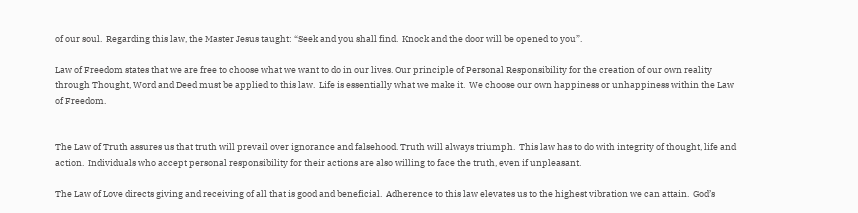of our soul.  Regarding this law, the Master Jesus taught: “Seek and you shall find.  Knock and the door will be opened to you”.

Law of Freedom states that we are free to choose what we want to do in our lives. Our principle of Personal Responsibility for the creation of our own reality through Thought, Word and Deed must be applied to this law.  Life is essentially what we make it.  We choose our own happiness or unhappiness within the Law of Freedom.


The Law of Truth assures us that truth will prevail over ignorance and falsehood. Truth will always triumph.  This law has to do with integrity of thought, life and action.  Individuals who accept personal responsibility for their actions are also willing to face the truth, even if unpleasant.

The Law of Love directs giving and receiving of all that is good and beneficial.  Adherence to this law elevates us to the highest vibration we can attain.  God’s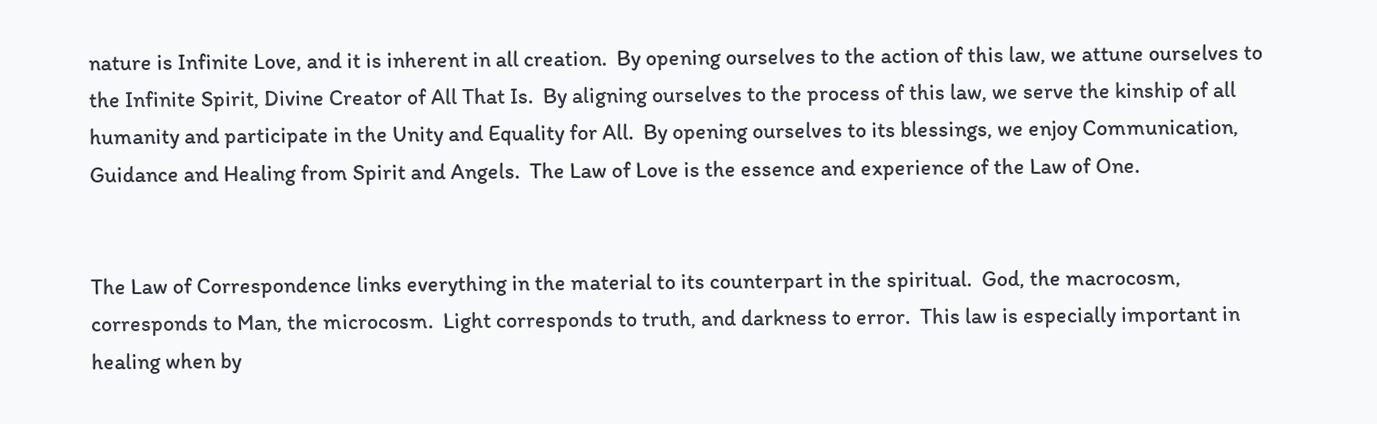nature is Infinite Love, and it is inherent in all creation.  By opening ourselves to the action of this law, we attune ourselves to the Infinite Spirit, Divine Creator of All That Is.  By aligning ourselves to the process of this law, we serve the kinship of all humanity and participate in the Unity and Equality for All.  By opening ourselves to its blessings, we enjoy Communication, Guidance and Healing from Spirit and Angels.  The Law of Love is the essence and experience of the Law of One.


The Law of Correspondence links everything in the material to its counterpart in the spiritual.  God, the macrocosm, corresponds to Man, the microcosm.  Light corresponds to truth, and darkness to error.  This law is especially important in healing when by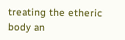treating the etheric body an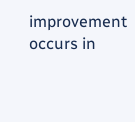improvement occurs in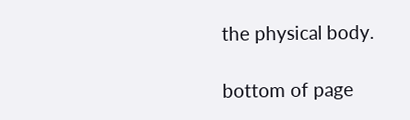the physical body.

bottom of page